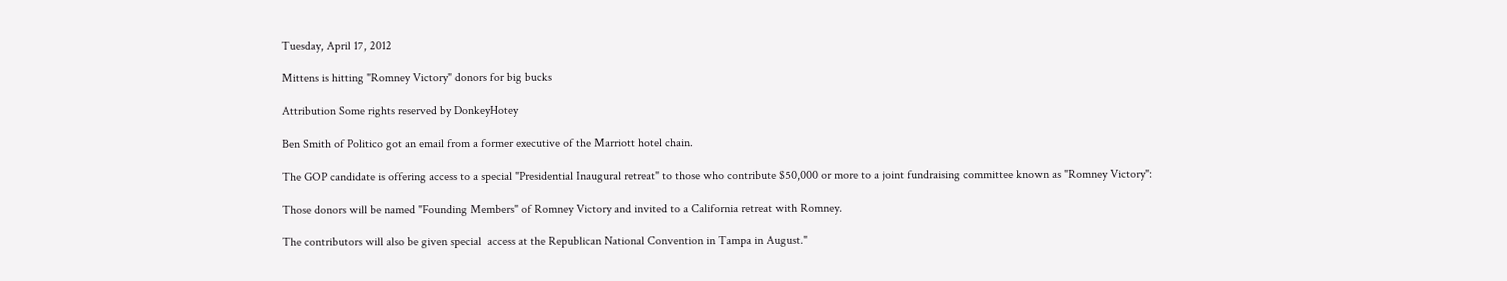Tuesday, April 17, 2012

Mittens is hitting "Romney Victory" donors for big bucks

Attribution Some rights reserved by DonkeyHotey

Ben Smith of Politico got an email from a former executive of the Marriott hotel chain.

The GOP candidate is offering access to a special "Presidential Inaugural retreat" to those who contribute $50,000 or more to a joint fundraising committee known as "Romney Victory":

Those donors will be named "Founding Members" of Romney Victory and invited to a California retreat with Romney.

The contributors will also be given special  access at the Republican National Convention in Tampa in August."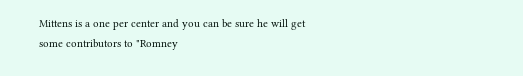Mittens is a one per center and you can be sure he will get some contributors to "Romney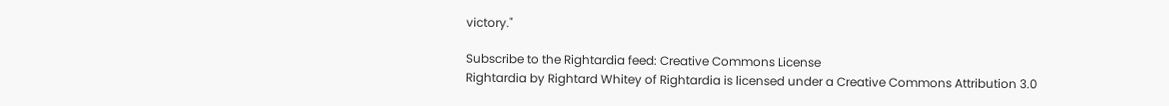victory."

Subscribe to the Rightardia feed: Creative Commons License
Rightardia by Rightard Whitey of Rightardia is licensed under a Creative Commons Attribution 3.0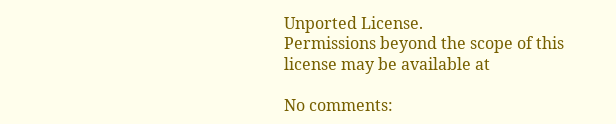Unported License.
Permissions beyond the scope of this license may be available at

No comments: